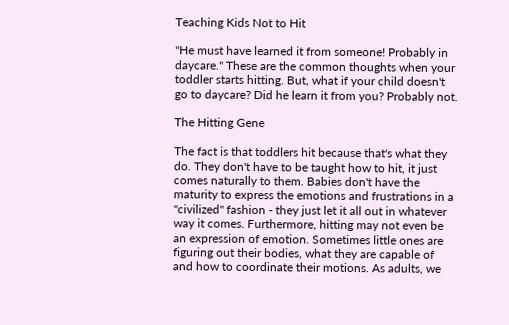Teaching Kids Not to Hit

"He must have learned it from someone! Probably in daycare." These are the common thoughts when your toddler starts hitting. But, what if your child doesn't go to daycare? Did he learn it from you? Probably not.

The Hitting Gene

The fact is that toddlers hit because that's what they do. They don't have to be taught how to hit, it just comes naturally to them. Babies don't have the maturity to express the emotions and frustrations in a "civilized" fashion - they just let it all out in whatever way it comes. Furthermore, hitting may not even be an expression of emotion. Sometimes little ones are figuring out their bodies, what they are capable of and how to coordinate their motions. As adults, we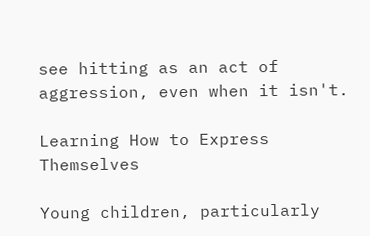see hitting as an act of aggression, even when it isn't.

Learning How to Express Themselves

Young children, particularly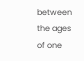between the ages of one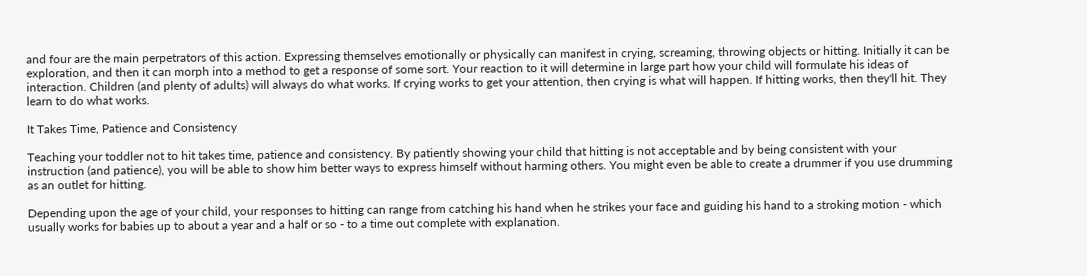and four are the main perpetrators of this action. Expressing themselves emotionally or physically can manifest in crying, screaming, throwing objects or hitting. Initially it can be exploration, and then it can morph into a method to get a response of some sort. Your reaction to it will determine in large part how your child will formulate his ideas of interaction. Children (and plenty of adults) will always do what works. If crying works to get your attention, then crying is what will happen. If hitting works, then they'll hit. They learn to do what works.

It Takes Time, Patience and Consistency

Teaching your toddler not to hit takes time, patience and consistency. By patiently showing your child that hitting is not acceptable and by being consistent with your instruction (and patience), you will be able to show him better ways to express himself without harming others. You might even be able to create a drummer if you use drumming as an outlet for hitting.

Depending upon the age of your child, your responses to hitting can range from catching his hand when he strikes your face and guiding his hand to a stroking motion - which usually works for babies up to about a year and a half or so - to a time out complete with explanation.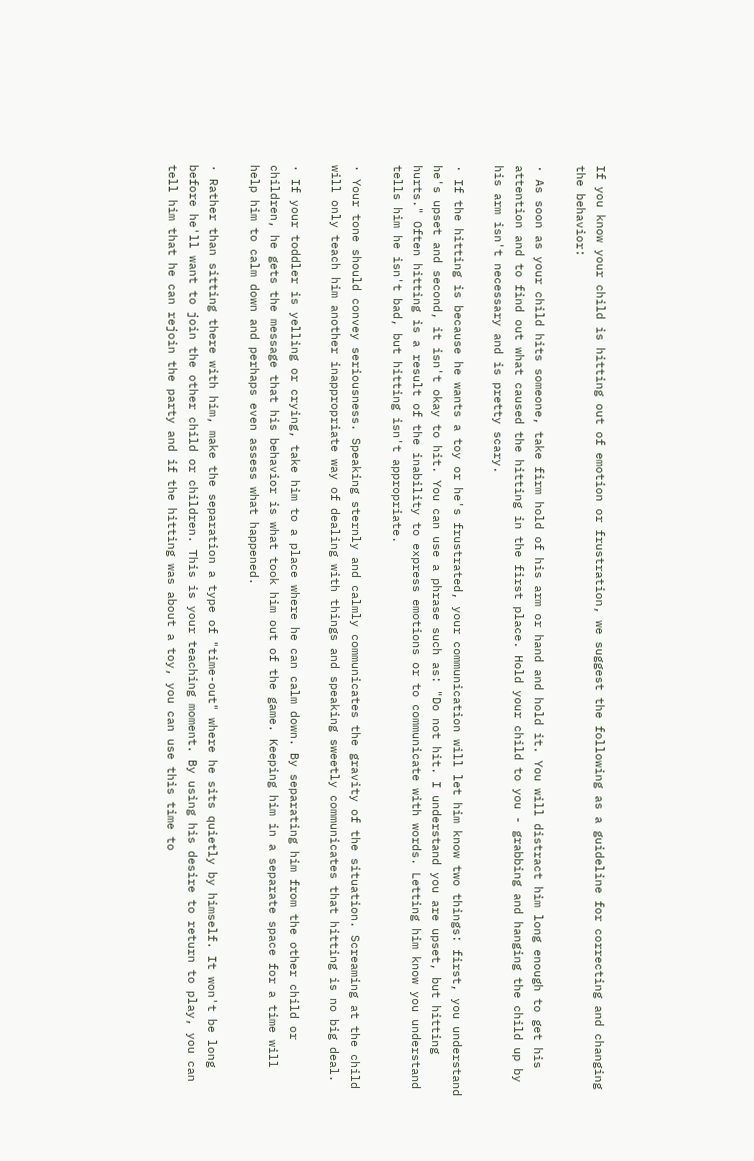If you know your child is hitting out of emotion or frustration, we suggest the following as a guideline for correcting and changing the behavior:

· As soon as your child hits someone, take firm hold of his arm or hand and hold it. You will distract him long enough to get his attention and to find out what caused the hitting in the first place. Hold your child to you - grabbing and hanging the child up by his arm isn't necessary and is pretty scary.

· If the hitting is because he wants a toy or he's frustrated, your communication will let him know two things: first, you understand he's upset and second, it isn't okay to hit. You can use a phrase such as: "Do not hit. I understand you are upset, but hitting hurts." Often hitting is a result of the inability to express emotions or to communicate with words. Letting him know you understand tells him he isn't bad, but hitting isn't appropriate.

· Your tone should convey seriousness. Speaking sternly and calmly communicates the gravity of the situation. Screaming at the child will only teach him another inappropriate way of dealing with things and speaking sweetly communicates that hitting is no big deal.

· If your toddler is yelling or crying, take him to a place where he can calm down. By separating him from the other child or children, he gets the message that his behavior is what took him out of the game. Keeping him in a separate space for a time will help him to calm down and perhaps even assess what happened.

· Rather than sitting there with him, make the separation a type of "time-out" where he sits quietly by himself. It won't be long before he'll want to join the other child or children. This is your teaching moment. By using his desire to return to play, you can tell him that he can rejoin the party and if the hitting was about a toy, you can use this time to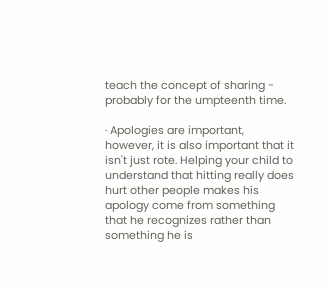teach the concept of sharing - probably for the umpteenth time.

· Apologies are important, however, it is also important that it isn't just rote. Helping your child to understand that hitting really does hurt other people makes his apology come from something that he recognizes rather than something he is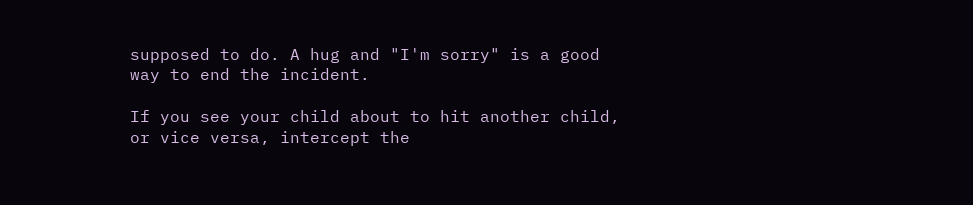supposed to do. A hug and "I'm sorry" is a good way to end the incident.

If you see your child about to hit another child, or vice versa, intercept the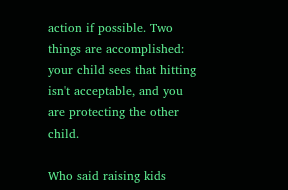action if possible. Two things are accomplished: your child sees that hitting isn't acceptable, and you are protecting the other child.

Who said raising kids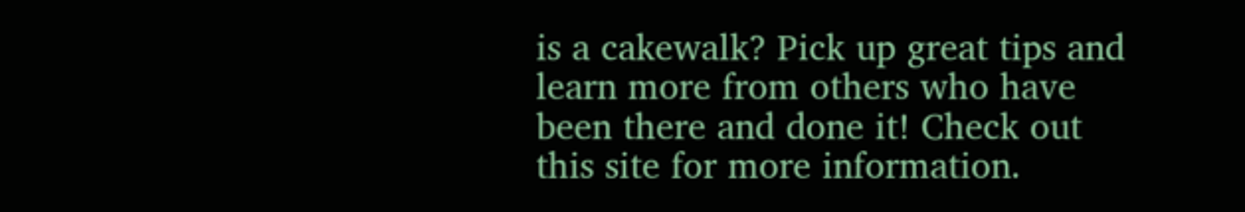is a cakewalk? Pick up great tips and learn more from others who have been there and done it! Check out this site for more information.